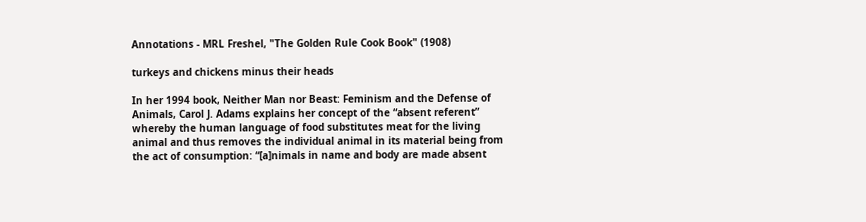Annotations - MRL Freshel, "The Golden Rule Cook Book" (1908)

turkeys and chickens minus their heads

In her 1994 book, Neither Man nor Beast: Feminism and the Defense of Animals, Carol J. Adams explains her concept of the “absent referent” whereby the human language of food substitutes meat for the living animal and thus removes the individual animal in its material being from the act of consumption: “[a]nimals in name and body are made absent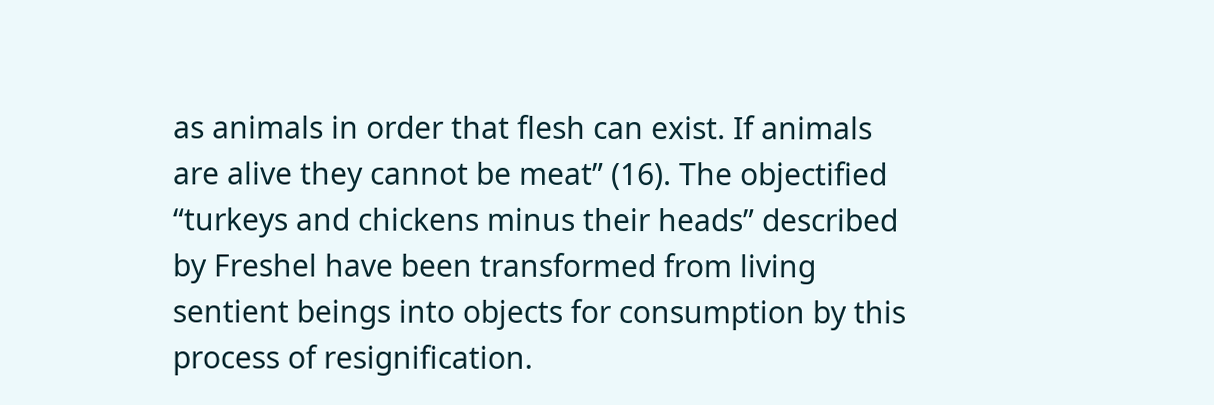as animals in order that flesh can exist. If animals are alive they cannot be meat” (16). The objectified “turkeys and chickens minus their heads” described by Freshel have been transformed from living sentient beings into objects for consumption by this process of resignification.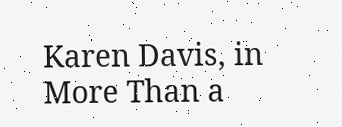Karen Davis, in More Than a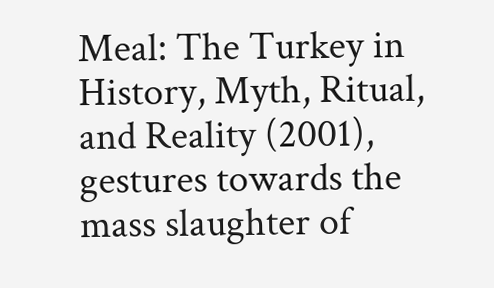Meal: The Turkey in History, Myth, Ritual, and Reality (2001), gestures towards the mass slaughter of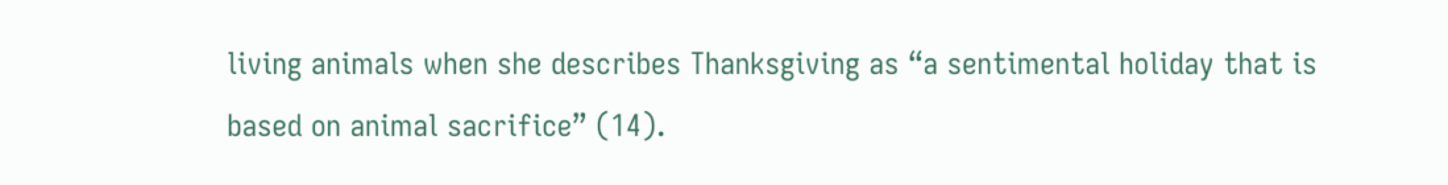living animals when she describes Thanksgiving as “a sentimental holiday that is based on animal sacrifice” (14).